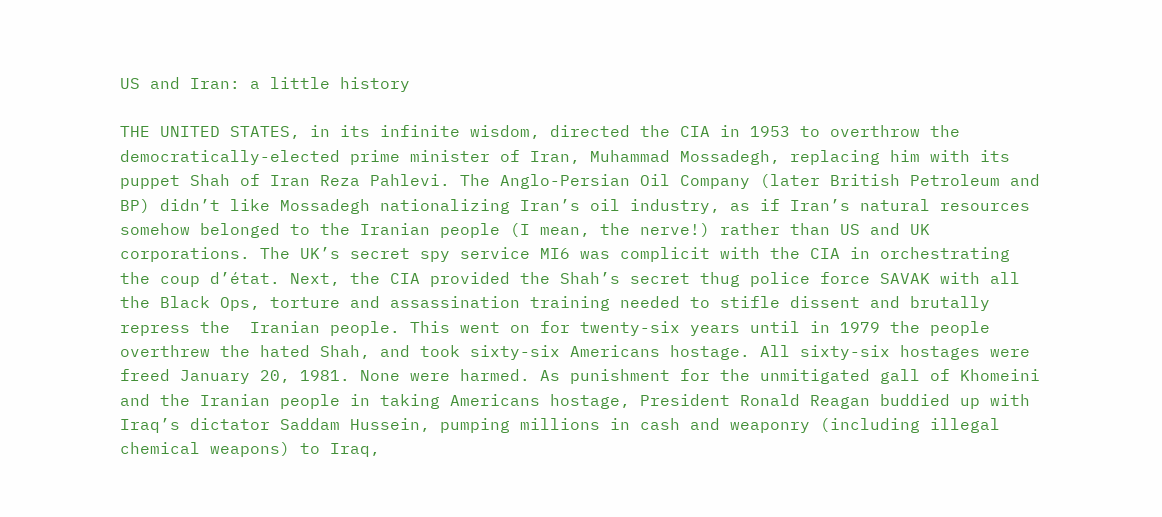US and Iran: a little history

THE UNITED STATES, in its infinite wisdom, directed the CIA in 1953 to overthrow the democratically-elected prime minister of Iran, Muhammad Mossadegh, replacing him with its puppet Shah of Iran Reza Pahlevi. The Anglo-Persian Oil Company (later British Petroleum and BP) didn’t like Mossadegh nationalizing Iran’s oil industry, as if Iran’s natural resources somehow belonged to the Iranian people (I mean, the nerve!) rather than US and UK corporations. The UK’s secret spy service MI6 was complicit with the CIA in orchestrating the coup d’état. Next, the CIA provided the Shah’s secret thug police force SAVAK with all the Black Ops, torture and assassination training needed to stifle dissent and brutally repress the  Iranian people. This went on for twenty-six years until in 1979 the people overthrew the hated Shah, and took sixty-six Americans hostage. All sixty-six hostages were freed January 20, 1981. None were harmed. As punishment for the unmitigated gall of Khomeini and the Iranian people in taking Americans hostage, President Ronald Reagan buddied up with Iraq’s dictator Saddam Hussein, pumping millions in cash and weaponry (including illegal chemical weapons) to Iraq,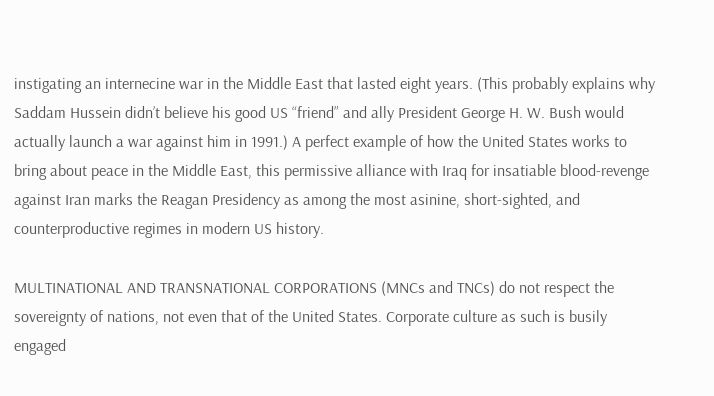instigating an internecine war in the Middle East that lasted eight years. (This probably explains why Saddam Hussein didn’t believe his good US “friend” and ally President George H. W. Bush would actually launch a war against him in 1991.) A perfect example of how the United States works to bring about peace in the Middle East, this permissive alliance with Iraq for insatiable blood-revenge against Iran marks the Reagan Presidency as among the most asinine, short-sighted, and counterproductive regimes in modern US history.

MULTINATIONAL AND TRANSNATIONAL CORPORATIONS (MNCs and TNCs) do not respect the sovereignty of nations, not even that of the United States. Corporate culture as such is busily engaged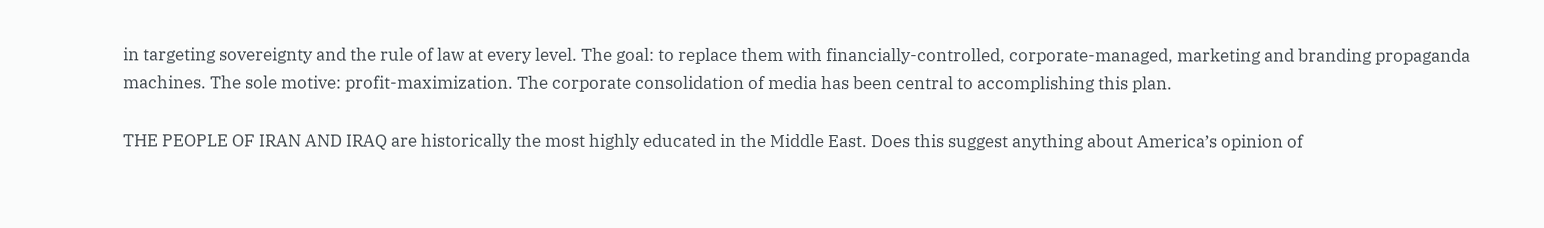in targeting sovereignty and the rule of law at every level. The goal: to replace them with financially-controlled, corporate-managed, marketing and branding propaganda machines. The sole motive: profit-maximization. The corporate consolidation of media has been central to accomplishing this plan.

THE PEOPLE OF IRAN AND IRAQ are historically the most highly educated in the Middle East. Does this suggest anything about America’s opinion of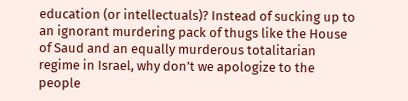education (or intellectuals)? Instead of sucking up to an ignorant murdering pack of thugs like the House of Saud and an equally murderous totalitarian regime in Israel, why don’t we apologize to the people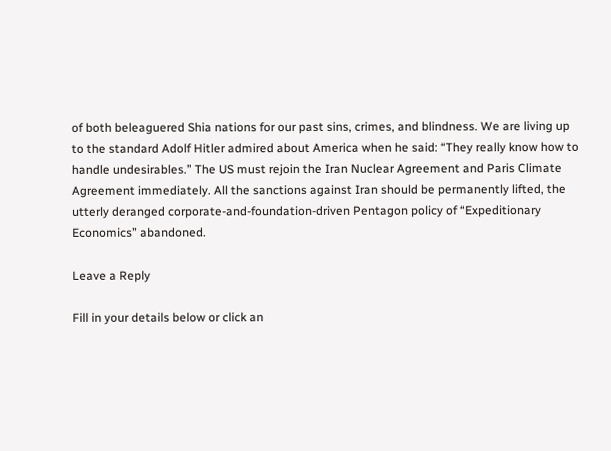of both beleaguered Shia nations for our past sins, crimes, and blindness. We are living up to the standard Adolf Hitler admired about America when he said: “They really know how to handle undesirables.” The US must rejoin the Iran Nuclear Agreement and Paris Climate Agreement immediately. All the sanctions against Iran should be permanently lifted, the utterly deranged corporate-and-foundation-driven Pentagon policy of “Expeditionary Economics” abandoned.

Leave a Reply

Fill in your details below or click an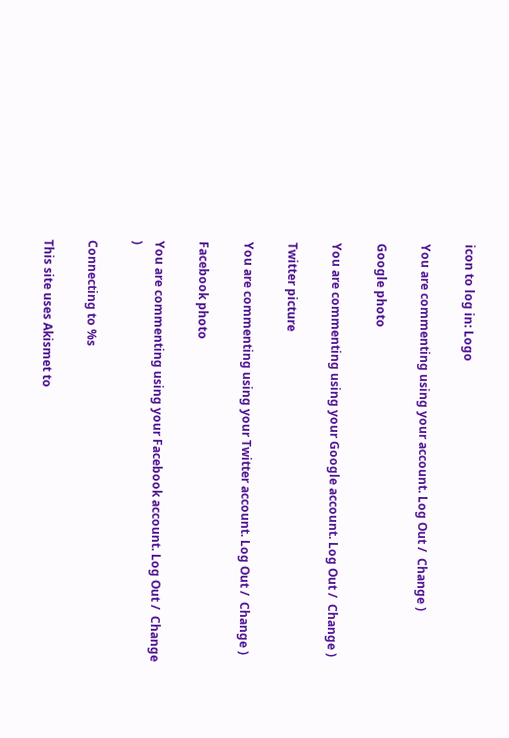icon to log in: Logo

You are commenting using your account. Log Out /  Change )

Google photo

You are commenting using your Google account. Log Out /  Change )

Twitter picture

You are commenting using your Twitter account. Log Out /  Change )

Facebook photo

You are commenting using your Facebook account. Log Out /  Change )

Connecting to %s

This site uses Akismet to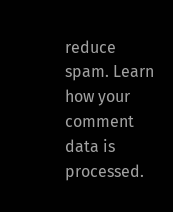reduce spam. Learn how your comment data is processed.